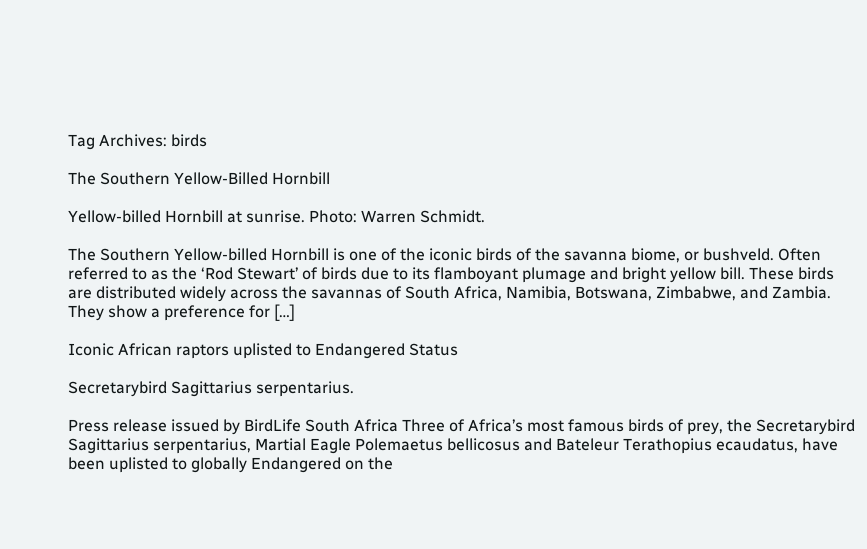Tag Archives: birds

The Southern Yellow-Billed Hornbill

Yellow-billed Hornbill at sunrise. Photo: Warren Schmidt.

The Southern Yellow-billed Hornbill is one of the iconic birds of the savanna biome, or bushveld. Often referred to as the ‘Rod Stewart’ of birds due to its flamboyant plumage and bright yellow bill. These birds are distributed widely across the savannas of South Africa, Namibia, Botswana, Zimbabwe, and Zambia. They show a preference for […]

Iconic African raptors uplisted to Endangered Status

Secretarybird Sagittarius serpentarius.

Press release issued by BirdLife South Africa Three of Africa’s most famous birds of prey, the Secretarybird Sagittarius serpentarius, Martial Eagle Polemaetus bellicosus and Bateleur Terathopius ecaudatus, have been uplisted to globally Endangered on the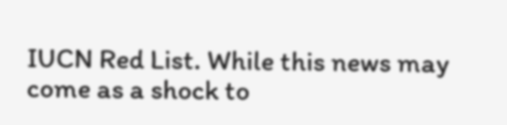IUCN Red List. While this news may come as a shock to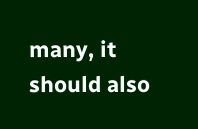many, it should also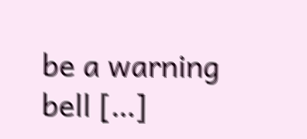be a warning bell […]